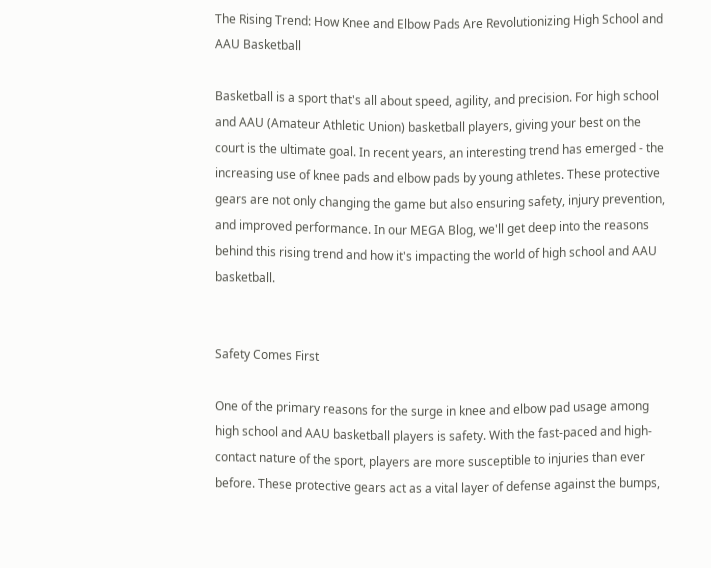The Rising Trend: How Knee and Elbow Pads Are Revolutionizing High School and AAU Basketball

Basketball is a sport that's all about speed, agility, and precision. For high school and AAU (Amateur Athletic Union) basketball players, giving your best on the court is the ultimate goal. In recent years, an interesting trend has emerged - the increasing use of knee pads and elbow pads by young athletes. These protective gears are not only changing the game but also ensuring safety, injury prevention, and improved performance. In our MEGA Blog, we'll get deep into the reasons behind this rising trend and how it's impacting the world of high school and AAU basketball.


Safety Comes First

One of the primary reasons for the surge in knee and elbow pad usage among high school and AAU basketball players is safety. With the fast-paced and high-contact nature of the sport, players are more susceptible to injuries than ever before. These protective gears act as a vital layer of defense against the bumps,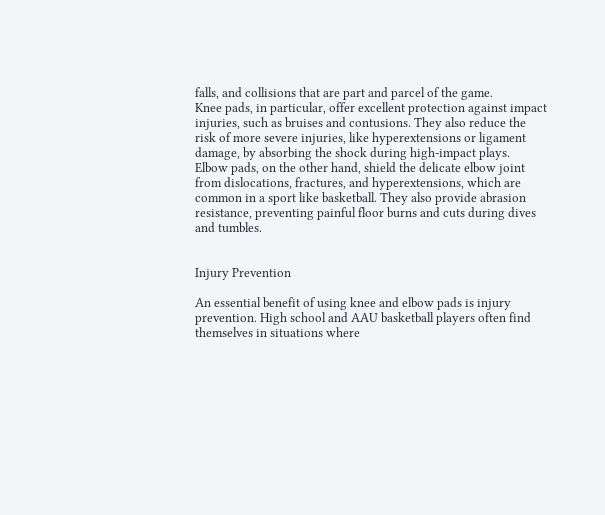falls, and collisions that are part and parcel of the game.
Knee pads, in particular, offer excellent protection against impact injuries, such as bruises and contusions. They also reduce the risk of more severe injuries, like hyperextensions or ligament damage, by absorbing the shock during high-impact plays.
Elbow pads, on the other hand, shield the delicate elbow joint from dislocations, fractures, and hyperextensions, which are common in a sport like basketball. They also provide abrasion resistance, preventing painful floor burns and cuts during dives and tumbles.


Injury Prevention

An essential benefit of using knee and elbow pads is injury prevention. High school and AAU basketball players often find themselves in situations where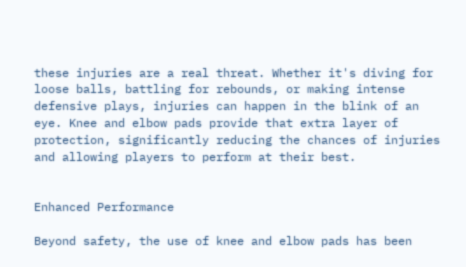these injuries are a real threat. Whether it's diving for loose balls, battling for rebounds, or making intense defensive plays, injuries can happen in the blink of an eye. Knee and elbow pads provide that extra layer of protection, significantly reducing the chances of injuries and allowing players to perform at their best.


Enhanced Performance

Beyond safety, the use of knee and elbow pads has been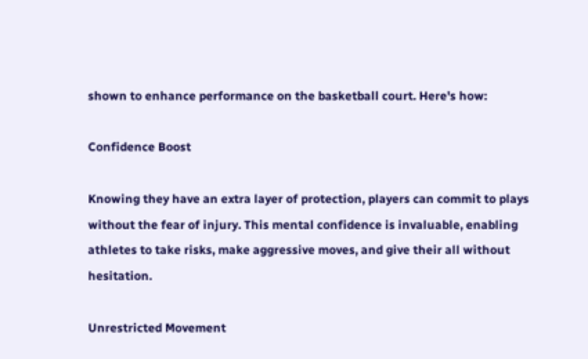shown to enhance performance on the basketball court. Here's how:

Confidence Boost

Knowing they have an extra layer of protection, players can commit to plays without the fear of injury. This mental confidence is invaluable, enabling athletes to take risks, make aggressive moves, and give their all without hesitation.

Unrestricted Movement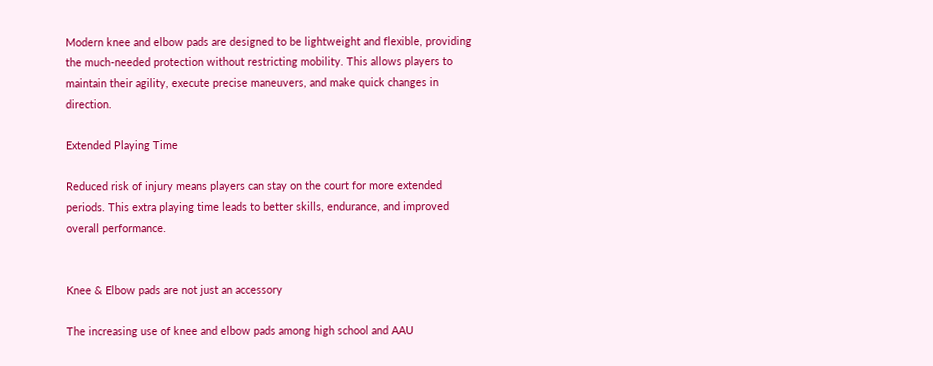Modern knee and elbow pads are designed to be lightweight and flexible, providing the much-needed protection without restricting mobility. This allows players to maintain their agility, execute precise maneuvers, and make quick changes in direction.

Extended Playing Time

Reduced risk of injury means players can stay on the court for more extended periods. This extra playing time leads to better skills, endurance, and improved overall performance.


Knee & Elbow pads are not just an accessory

The increasing use of knee and elbow pads among high school and AAU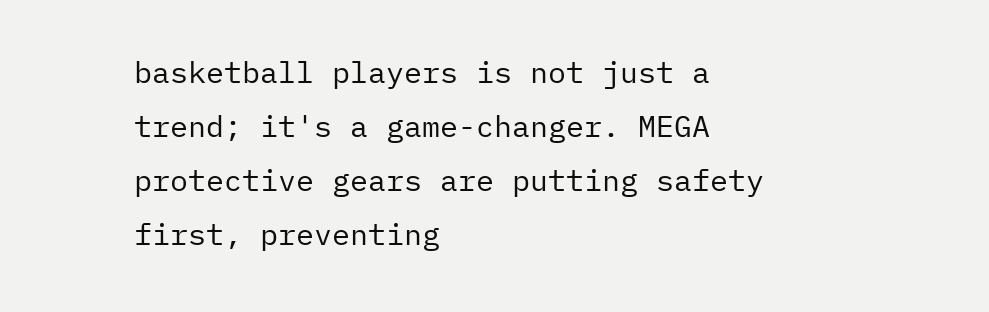basketball players is not just a trend; it's a game-changer. MEGA protective gears are putting safety first, preventing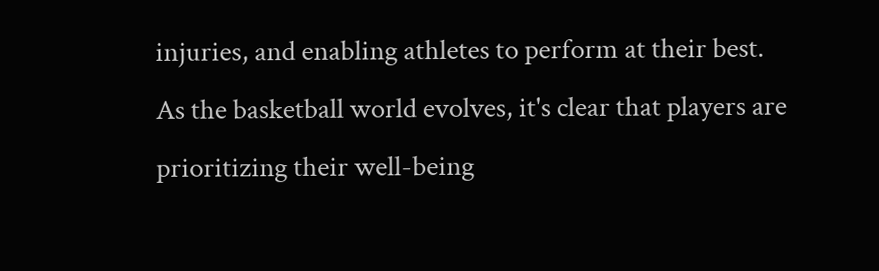injuries, and enabling athletes to perform at their best. As the basketball world evolves, it's clear that players are prioritizing their well-being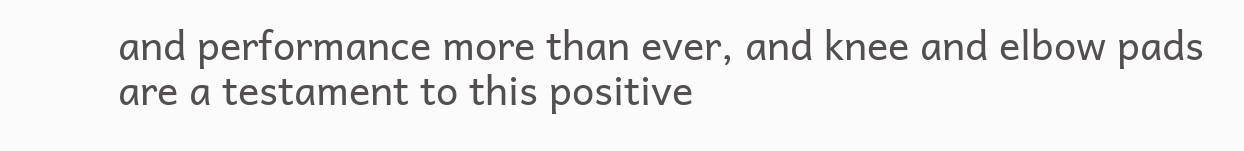and performance more than ever, and knee and elbow pads are a testament to this positive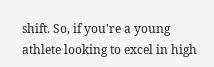shift. So, if you're a young athlete looking to excel in high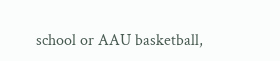school or AAU basketball,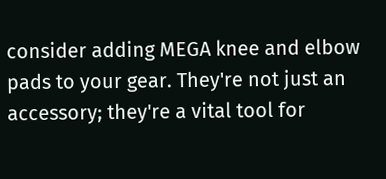consider adding MEGA knee and elbow pads to your gear. They're not just an accessory; they're a vital tool for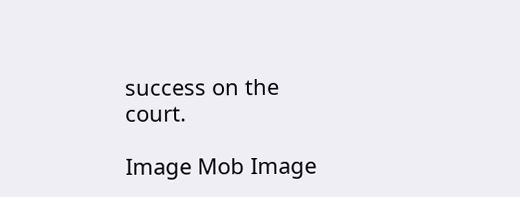success on the court.

Image Mob Image